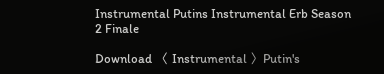Instrumental Putins Instrumental Erb Season 2 Finale

Download 〈 Instrumental 〉Putin's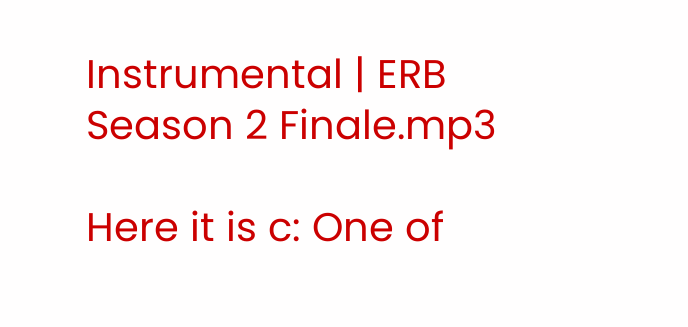Instrumental | ERB Season 2 Finale.mp3

Here it is c: One of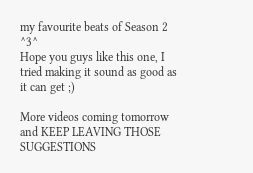my favourite beats of Season 2 ^3^
Hope you guys like this one, I tried making it sound as good as it can get ;)

More videos coming tomorrow and KEEP LEAVING THOSE SUGGESTIONS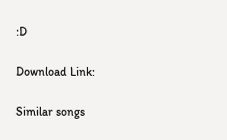:D

Download Link:

Similar songs